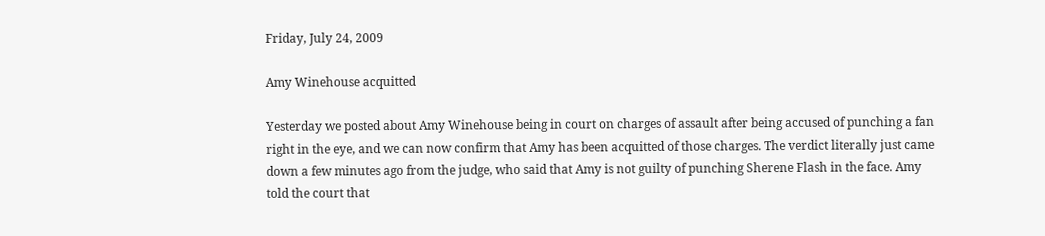Friday, July 24, 2009

Amy Winehouse acquitted

Yesterday we posted about Amy Winehouse being in court on charges of assault after being accused of punching a fan right in the eye, and we can now confirm that Amy has been acquitted of those charges. The verdict literally just came down a few minutes ago from the judge, who said that Amy is not guilty of punching Sherene Flash in the face. Amy told the court that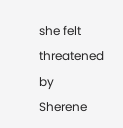she felt threatened by Sherene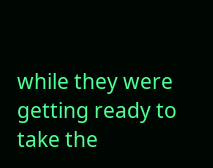while they were getting ready to take the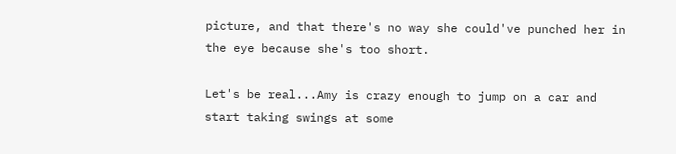picture, and that there's no way she could've punched her in the eye because she's too short.

Let's be real...Amy is crazy enough to jump on a car and start taking swings at some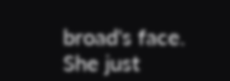broad's face. She just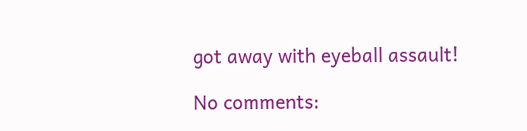got away with eyeball assault!

No comments: